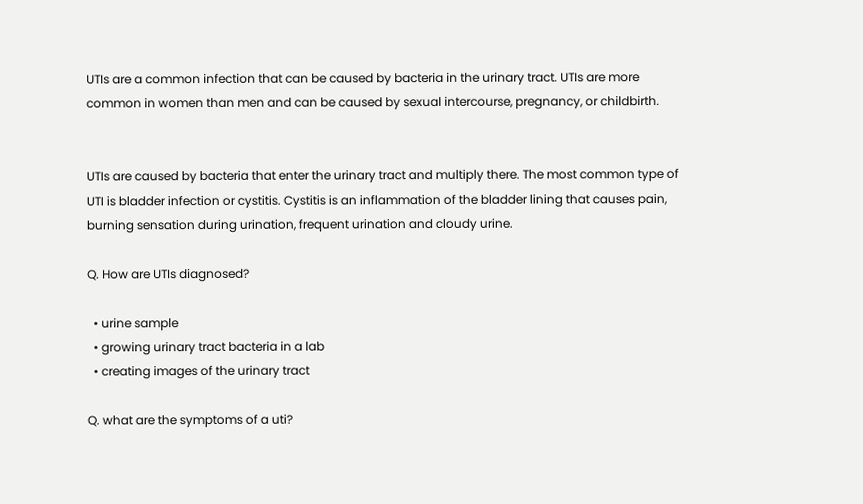UTIs are a common infection that can be caused by bacteria in the urinary tract. UTIs are more common in women than men and can be caused by sexual intercourse, pregnancy, or childbirth.


UTIs are caused by bacteria that enter the urinary tract and multiply there. The most common type of UTI is bladder infection or cystitis. Cystitis is an inflammation of the bladder lining that causes pain, burning sensation during urination, frequent urination and cloudy urine.

Q. How are UTIs diagnosed?

  • urine sample
  • growing urinary tract bacteria in a lab
  • creating images of the urinary tract

Q. what are the symptoms of a uti?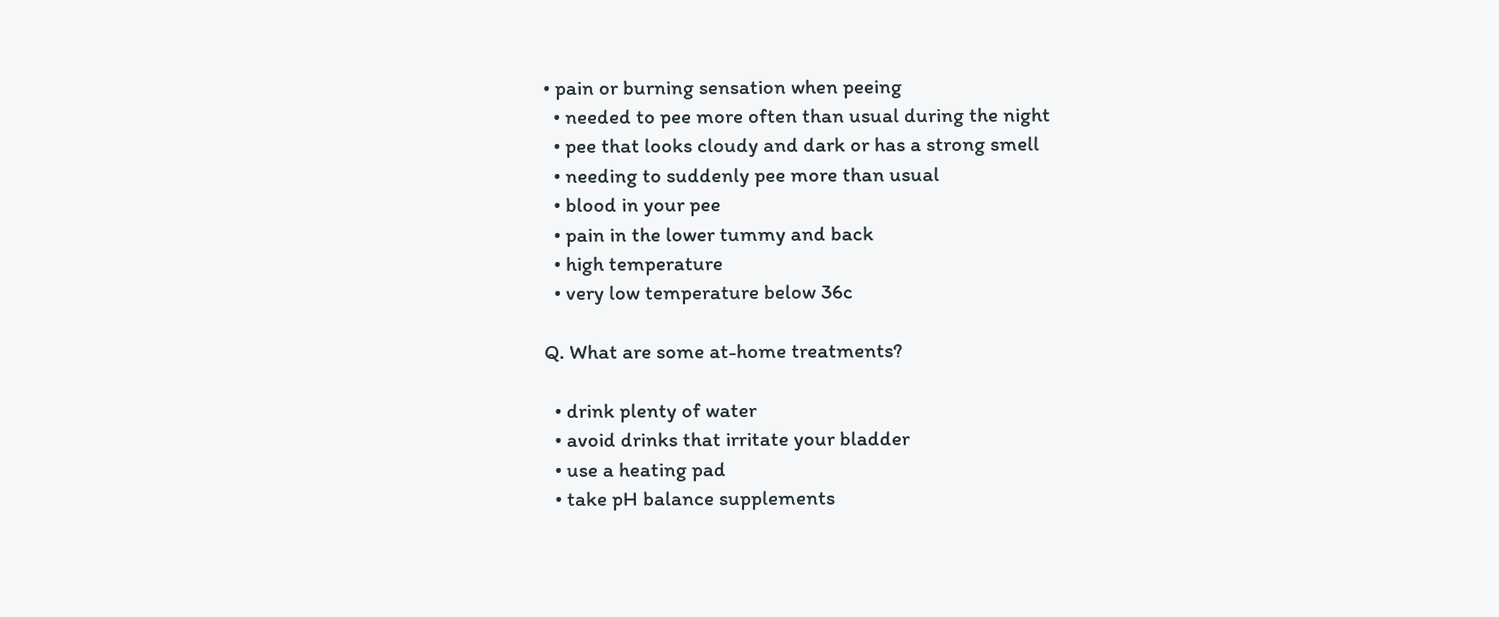• pain or burning sensation when peeing
  • needed to pee more often than usual during the night
  • pee that looks cloudy and dark or has a strong smell
  • needing to suddenly pee more than usual
  • blood in your pee
  • pain in the lower tummy and back
  • high temperature
  • very low temperature below 36c

Q. What are some at-home treatments?

  • drink plenty of water
  • avoid drinks that irritate your bladder
  • use a heating pad
  • take pH balance supplements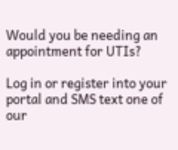Would you be needing an appointment for UTIs?

Log in or register into your portal and SMS text one of our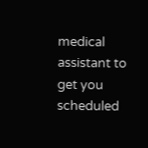medical assistant to get you scheduled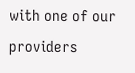with one of our providers